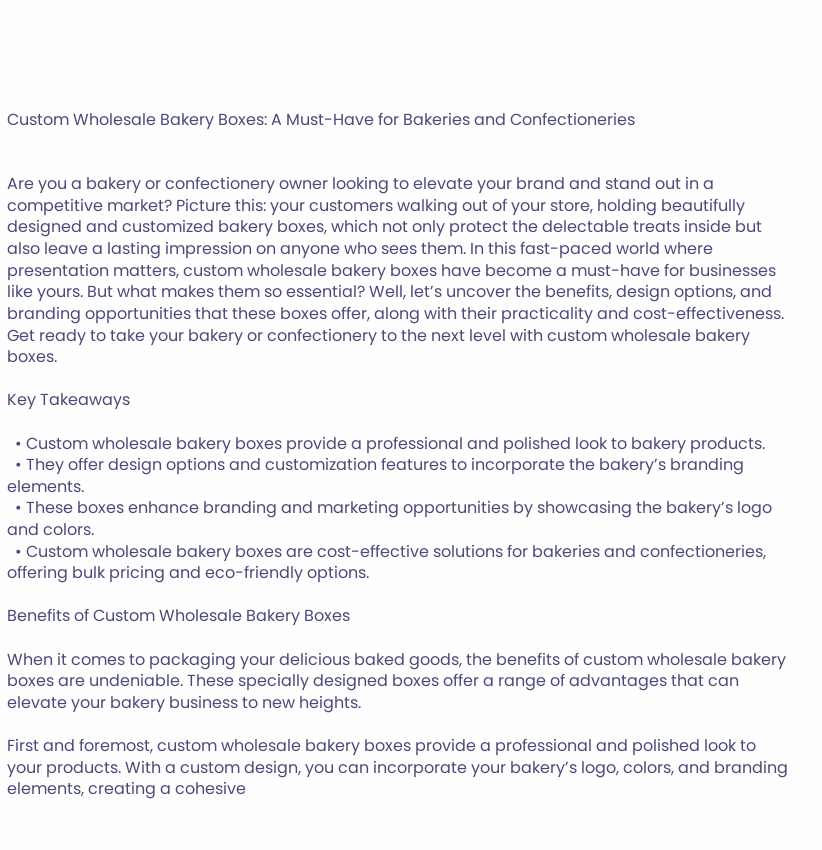Custom Wholesale Bakery Boxes: A Must-Have for Bakeries and Confectioneries


Are you a bakery or confectionery owner looking to elevate your brand and stand out in a competitive market? Picture this: your customers walking out of your store, holding beautifully designed and customized bakery boxes, which not only protect the delectable treats inside but also leave a lasting impression on anyone who sees them. In this fast-paced world where presentation matters, custom wholesale bakery boxes have become a must-have for businesses like yours. But what makes them so essential? Well, let’s uncover the benefits, design options, and branding opportunities that these boxes offer, along with their practicality and cost-effectiveness. Get ready to take your bakery or confectionery to the next level with custom wholesale bakery boxes.

Key Takeaways

  • Custom wholesale bakery boxes provide a professional and polished look to bakery products.
  • They offer design options and customization features to incorporate the bakery’s branding elements.
  • These boxes enhance branding and marketing opportunities by showcasing the bakery’s logo and colors.
  • Custom wholesale bakery boxes are cost-effective solutions for bakeries and confectioneries, offering bulk pricing and eco-friendly options.

Benefits of Custom Wholesale Bakery Boxes

When it comes to packaging your delicious baked goods, the benefits of custom wholesale bakery boxes are undeniable. These specially designed boxes offer a range of advantages that can elevate your bakery business to new heights.

First and foremost, custom wholesale bakery boxes provide a professional and polished look to your products. With a custom design, you can incorporate your bakery’s logo, colors, and branding elements, creating a cohesive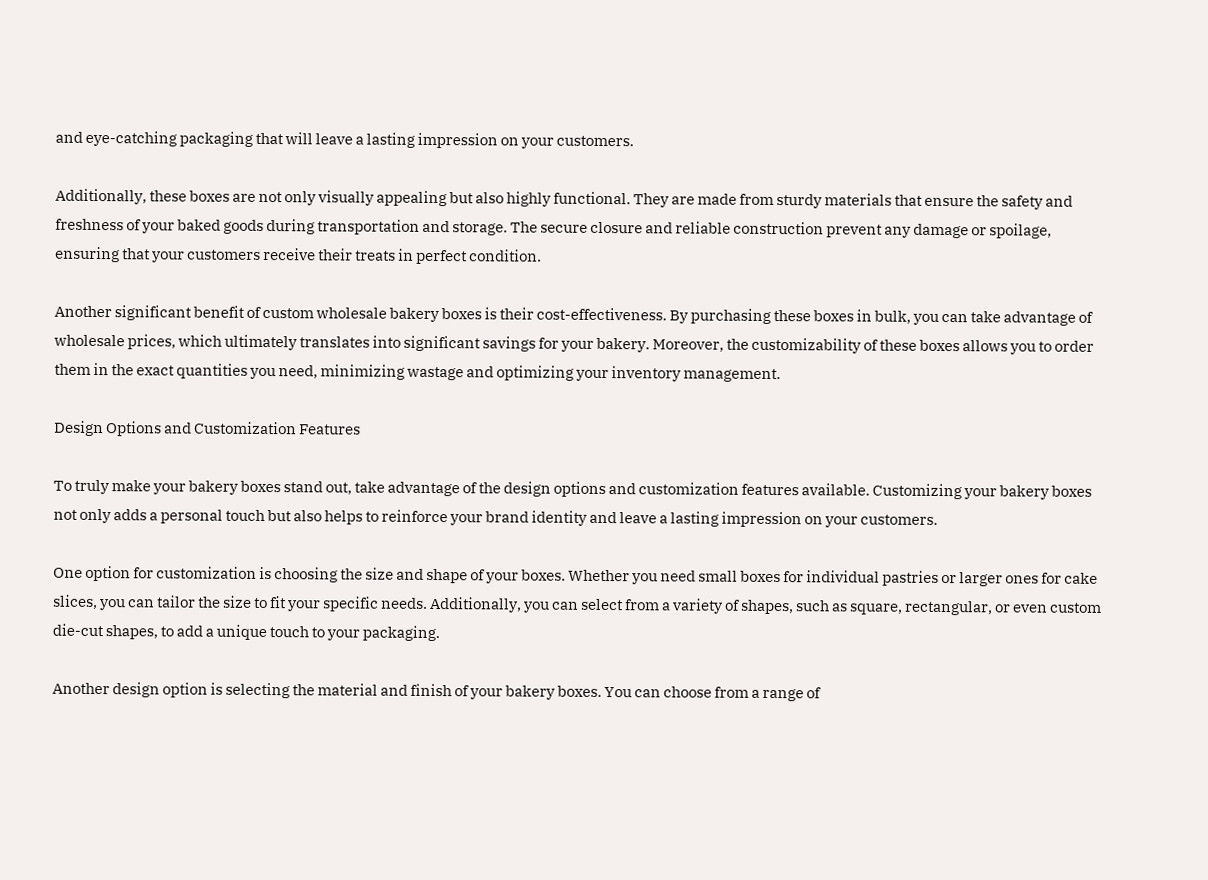and eye-catching packaging that will leave a lasting impression on your customers.

Additionally, these boxes are not only visually appealing but also highly functional. They are made from sturdy materials that ensure the safety and freshness of your baked goods during transportation and storage. The secure closure and reliable construction prevent any damage or spoilage, ensuring that your customers receive their treats in perfect condition.

Another significant benefit of custom wholesale bakery boxes is their cost-effectiveness. By purchasing these boxes in bulk, you can take advantage of wholesale prices, which ultimately translates into significant savings for your bakery. Moreover, the customizability of these boxes allows you to order them in the exact quantities you need, minimizing wastage and optimizing your inventory management.

Design Options and Customization Features

To truly make your bakery boxes stand out, take advantage of the design options and customization features available. Customizing your bakery boxes not only adds a personal touch but also helps to reinforce your brand identity and leave a lasting impression on your customers.

One option for customization is choosing the size and shape of your boxes. Whether you need small boxes for individual pastries or larger ones for cake slices, you can tailor the size to fit your specific needs. Additionally, you can select from a variety of shapes, such as square, rectangular, or even custom die-cut shapes, to add a unique touch to your packaging.

Another design option is selecting the material and finish of your bakery boxes. You can choose from a range of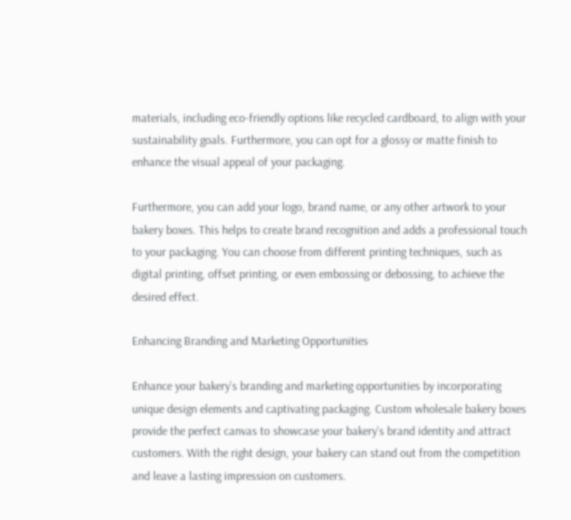materials, including eco-friendly options like recycled cardboard, to align with your sustainability goals. Furthermore, you can opt for a glossy or matte finish to enhance the visual appeal of your packaging.

Furthermore, you can add your logo, brand name, or any other artwork to your bakery boxes. This helps to create brand recognition and adds a professional touch to your packaging. You can choose from different printing techniques, such as digital printing, offset printing, or even embossing or debossing, to achieve the desired effect.

Enhancing Branding and Marketing Opportunities

Enhance your bakery’s branding and marketing opportunities by incorporating unique design elements and captivating packaging. Custom wholesale bakery boxes provide the perfect canvas to showcase your bakery’s brand identity and attract customers. With the right design, your bakery can stand out from the competition and leave a lasting impression on customers.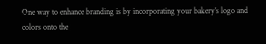One way to enhance branding is by incorporating your bakery’s logo and colors onto the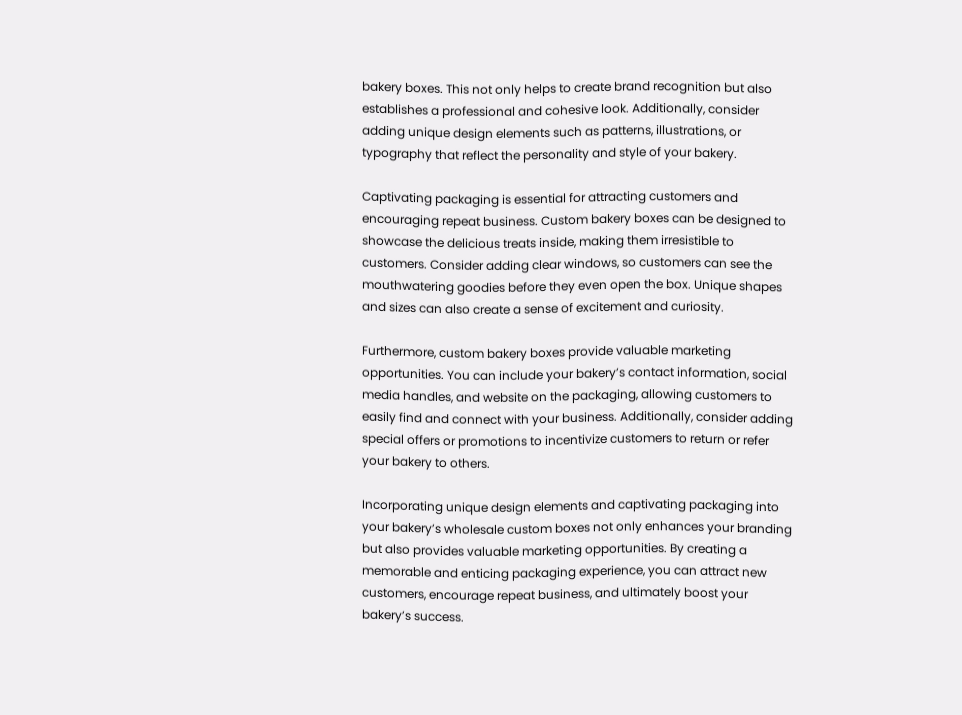bakery boxes. This not only helps to create brand recognition but also establishes a professional and cohesive look. Additionally, consider adding unique design elements such as patterns, illustrations, or typography that reflect the personality and style of your bakery.

Captivating packaging is essential for attracting customers and encouraging repeat business. Custom bakery boxes can be designed to showcase the delicious treats inside, making them irresistible to customers. Consider adding clear windows, so customers can see the mouthwatering goodies before they even open the box. Unique shapes and sizes can also create a sense of excitement and curiosity.

Furthermore, custom bakery boxes provide valuable marketing opportunities. You can include your bakery’s contact information, social media handles, and website on the packaging, allowing customers to easily find and connect with your business. Additionally, consider adding special offers or promotions to incentivize customers to return or refer your bakery to others.

Incorporating unique design elements and captivating packaging into your bakery’s wholesale custom boxes not only enhances your branding but also provides valuable marketing opportunities. By creating a memorable and enticing packaging experience, you can attract new customers, encourage repeat business, and ultimately boost your bakery’s success.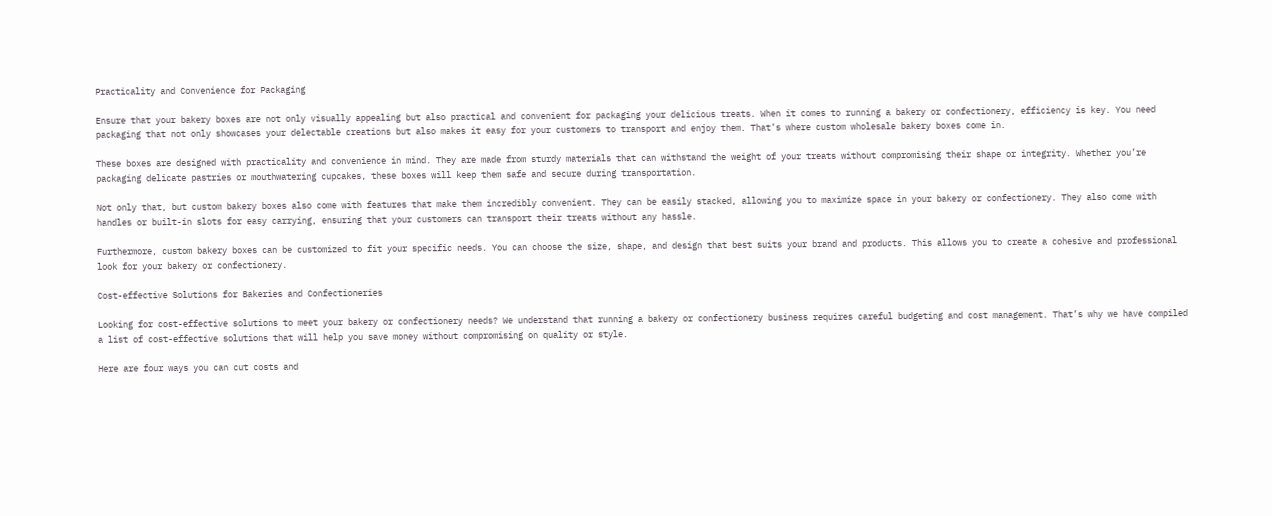Practicality and Convenience for Packaging

Ensure that your bakery boxes are not only visually appealing but also practical and convenient for packaging your delicious treats. When it comes to running a bakery or confectionery, efficiency is key. You need packaging that not only showcases your delectable creations but also makes it easy for your customers to transport and enjoy them. That’s where custom wholesale bakery boxes come in.

These boxes are designed with practicality and convenience in mind. They are made from sturdy materials that can withstand the weight of your treats without compromising their shape or integrity. Whether you’re packaging delicate pastries or mouthwatering cupcakes, these boxes will keep them safe and secure during transportation.

Not only that, but custom bakery boxes also come with features that make them incredibly convenient. They can be easily stacked, allowing you to maximize space in your bakery or confectionery. They also come with handles or built-in slots for easy carrying, ensuring that your customers can transport their treats without any hassle.

Furthermore, custom bakery boxes can be customized to fit your specific needs. You can choose the size, shape, and design that best suits your brand and products. This allows you to create a cohesive and professional look for your bakery or confectionery.

Cost-effective Solutions for Bakeries and Confectioneries

Looking for cost-effective solutions to meet your bakery or confectionery needs? We understand that running a bakery or confectionery business requires careful budgeting and cost management. That’s why we have compiled a list of cost-effective solutions that will help you save money without compromising on quality or style.

Here are four ways you can cut costs and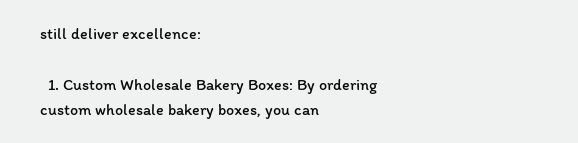still deliver excellence:

  1. Custom Wholesale Bakery Boxes: By ordering custom wholesale bakery boxes, you can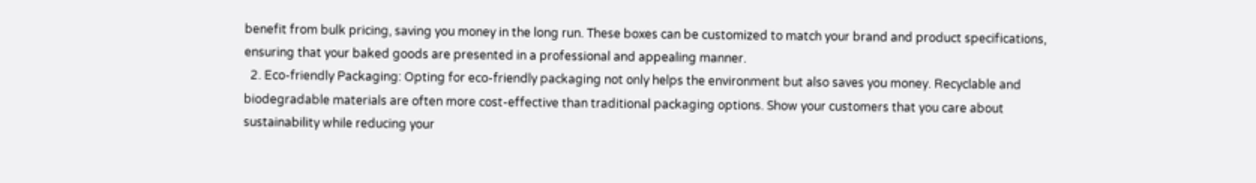benefit from bulk pricing, saving you money in the long run. These boxes can be customized to match your brand and product specifications, ensuring that your baked goods are presented in a professional and appealing manner.
  2. Eco-friendly Packaging: Opting for eco-friendly packaging not only helps the environment but also saves you money. Recyclable and biodegradable materials are often more cost-effective than traditional packaging options. Show your customers that you care about sustainability while reducing your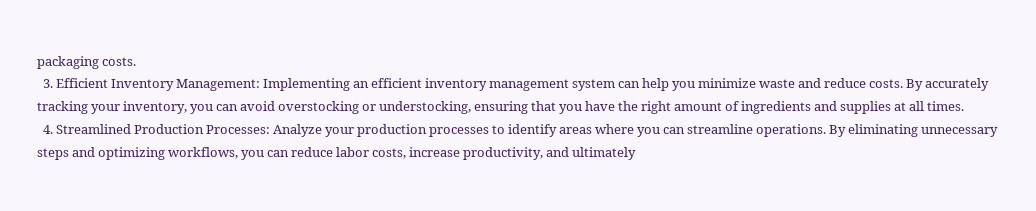packaging costs.
  3. Efficient Inventory Management: Implementing an efficient inventory management system can help you minimize waste and reduce costs. By accurately tracking your inventory, you can avoid overstocking or understocking, ensuring that you have the right amount of ingredients and supplies at all times.
  4. Streamlined Production Processes: Analyze your production processes to identify areas where you can streamline operations. By eliminating unnecessary steps and optimizing workflows, you can reduce labor costs, increase productivity, and ultimately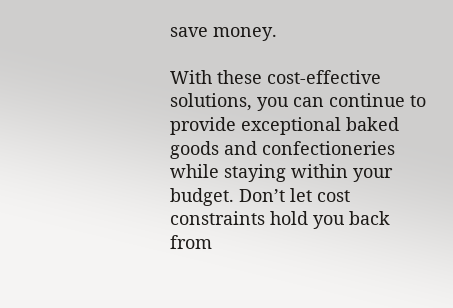save money.

With these cost-effective solutions, you can continue to provide exceptional baked goods and confectioneries while staying within your budget. Don’t let cost constraints hold you back from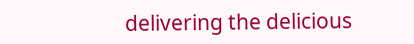delivering the delicious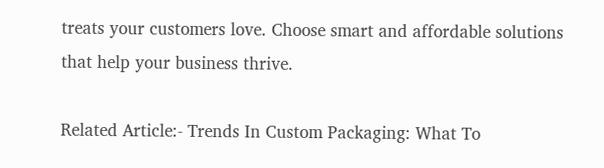treats your customers love. Choose smart and affordable solutions that help your business thrive.

Related Article:- Trends In Custom Packaging: What To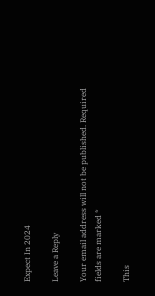Expect In 2024

Leave a Reply

Your email address will not be published. Required fields are marked *

This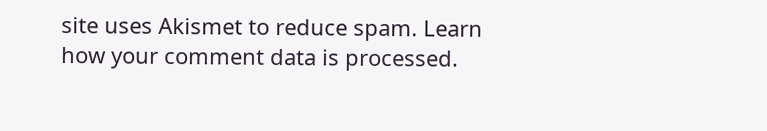site uses Akismet to reduce spam. Learn how your comment data is processed.